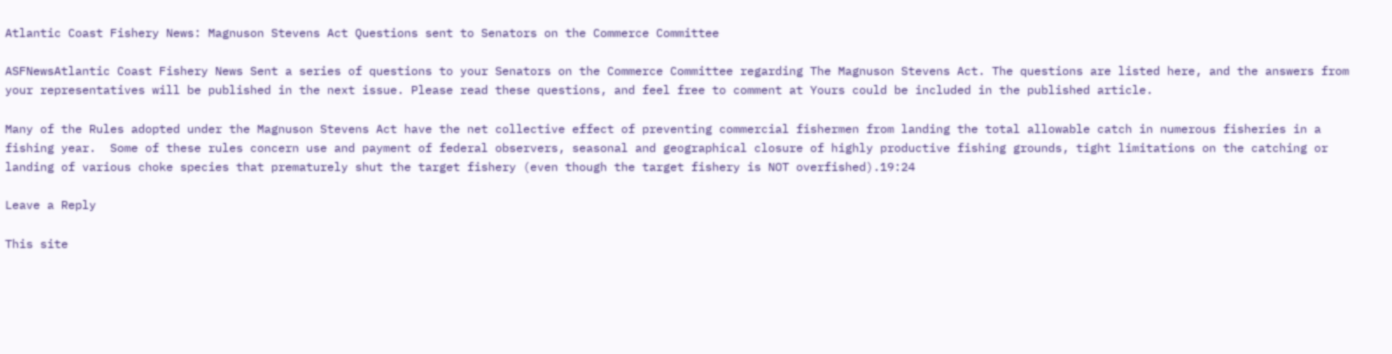Atlantic Coast Fishery News: Magnuson Stevens Act Questions sent to Senators on the Commerce Committee

ASFNewsAtlantic Coast Fishery News Sent a series of questions to your Senators on the Commerce Committee regarding The Magnuson Stevens Act. The questions are listed here, and the answers from your representatives will be published in the next issue. Please read these questions, and feel free to comment at Yours could be included in the published article.

Many of the Rules adopted under the Magnuson Stevens Act have the net collective effect of preventing commercial fishermen from landing the total allowable catch in numerous fisheries in a fishing year.  Some of these rules concern use and payment of federal observers, seasonal and geographical closure of highly productive fishing grounds, tight limitations on the catching or landing of various choke species that prematurely shut the target fishery (even though the target fishery is NOT overfished).19:24

Leave a Reply

This site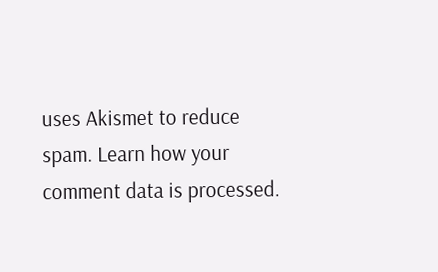uses Akismet to reduce spam. Learn how your comment data is processed.